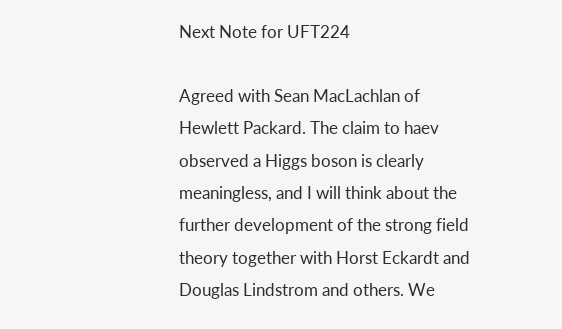Next Note for UFT224

Agreed with Sean MacLachlan of Hewlett Packard. The claim to haev observed a Higgs boson is clearly meaningless, and I will think about the further development of the strong field theory together with Horst Eckardt and Douglas Lindstrom and others. We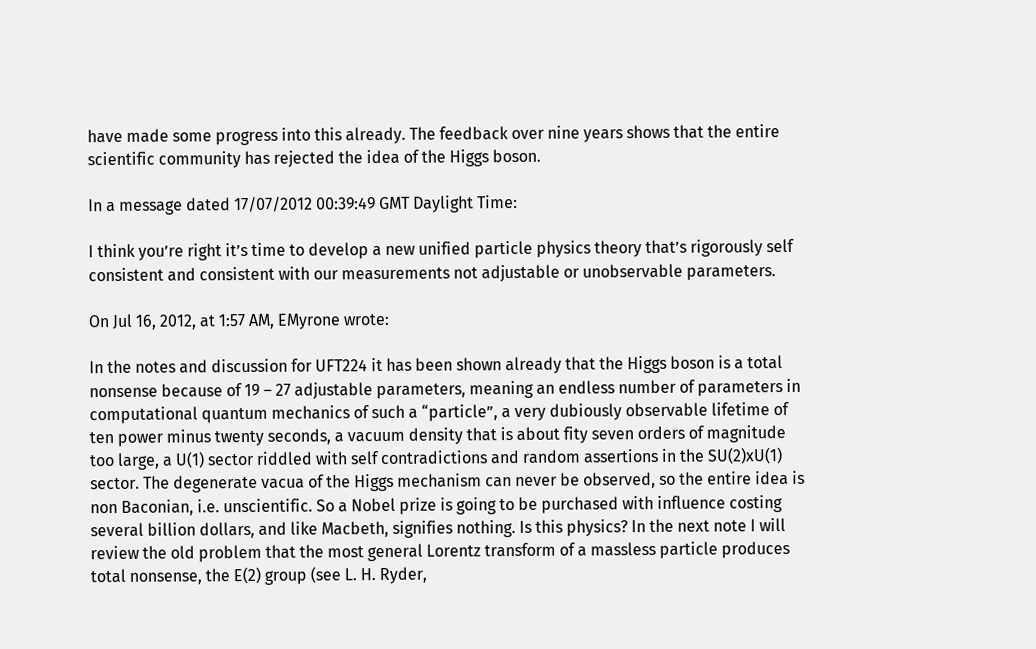have made some progress into this already. The feedback over nine years shows that the entire scientific community has rejected the idea of the Higgs boson.

In a message dated 17/07/2012 00:39:49 GMT Daylight Time:

I think you’re right it’s time to develop a new unified particle physics theory that’s rigorously self consistent and consistent with our measurements not adjustable or unobservable parameters.

On Jul 16, 2012, at 1:57 AM, EMyrone wrote:

In the notes and discussion for UFT224 it has been shown already that the Higgs boson is a total nonsense because of 19 – 27 adjustable parameters, meaning an endless number of parameters in computational quantum mechanics of such a “particle”, a very dubiously observable lifetime of ten power minus twenty seconds, a vacuum density that is about fity seven orders of magnitude too large, a U(1) sector riddled with self contradictions and random assertions in the SU(2)xU(1) sector. The degenerate vacua of the Higgs mechanism can never be observed, so the entire idea is non Baconian, i.e. unscientific. So a Nobel prize is going to be purchased with influence costing several billion dollars, and like Macbeth, signifies nothing. Is this physics? In the next note I will review the old problem that the most general Lorentz transform of a massless particle produces total nonsense, the E(2) group (see L. H. Ryder,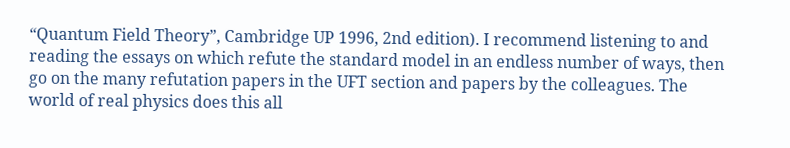“Quantum Field Theory”, Cambridge UP 1996, 2nd edition). I recommend listening to and reading the essays on which refute the standard model in an endless number of ways, then go on the many refutation papers in the UFT section and papers by the colleagues. The world of real physics does this all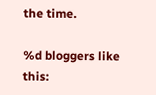the time.

%d bloggers like this: